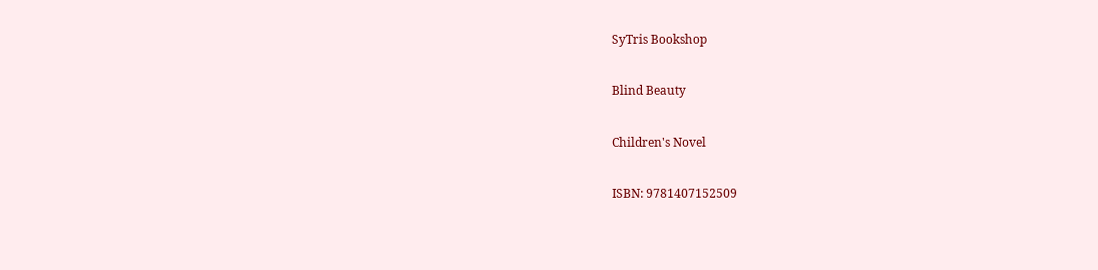SyTris Bookshop

Blind Beauty

Children's Novel

ISBN: 9781407152509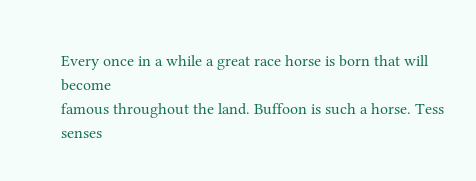Every once in a while a great race horse is born that will become
famous throughout the land. Buffoon is such a horse. Tess senses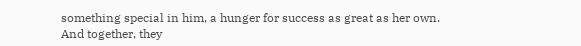something special in him, a hunger for success as great as her own.
And together, they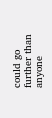could go further than anyone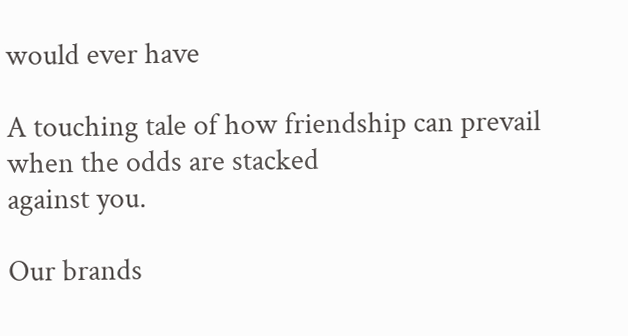would ever have

A touching tale of how friendship can prevail when the odds are stacked
against you.

Our brands